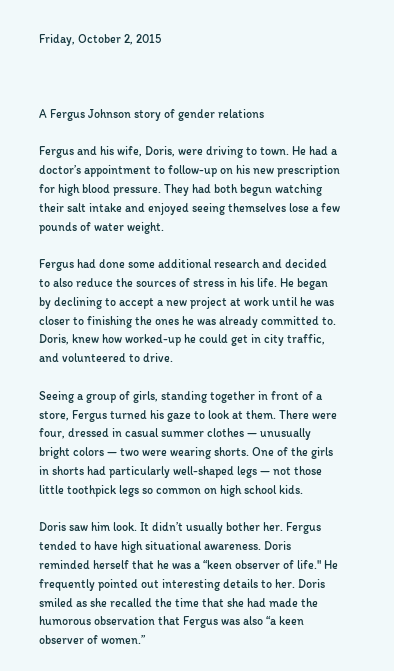Friday, October 2, 2015



A Fergus Johnson story of gender relations

Fergus and his wife, Doris, were driving to town. He had a doctor’s appointment to follow-up on his new prescription for high blood pressure. They had both begun watching their salt intake and enjoyed seeing themselves lose a few pounds of water weight.

Fergus had done some additional research and decided to also reduce the sources of stress in his life. He began by declining to accept a new project at work until he was closer to finishing the ones he was already committed to. Doris, knew how worked-up he could get in city traffic, and volunteered to drive.

Seeing a group of girls, standing together in front of a store, Fergus turned his gaze to look at them. There were four, dressed in casual summer clothes — unusually bright colors — two were wearing shorts. One of the girls in shorts had particularly well-shaped legs — not those little toothpick legs so common on high school kids.

Doris saw him look. It didn’t usually bother her. Fergus tended to have high situational awareness. Doris reminded herself that he was a “keen observer of life." He frequently pointed out interesting details to her. Doris smiled as she recalled the time that she had made the humorous observation that Fergus was also “a keen observer of women.”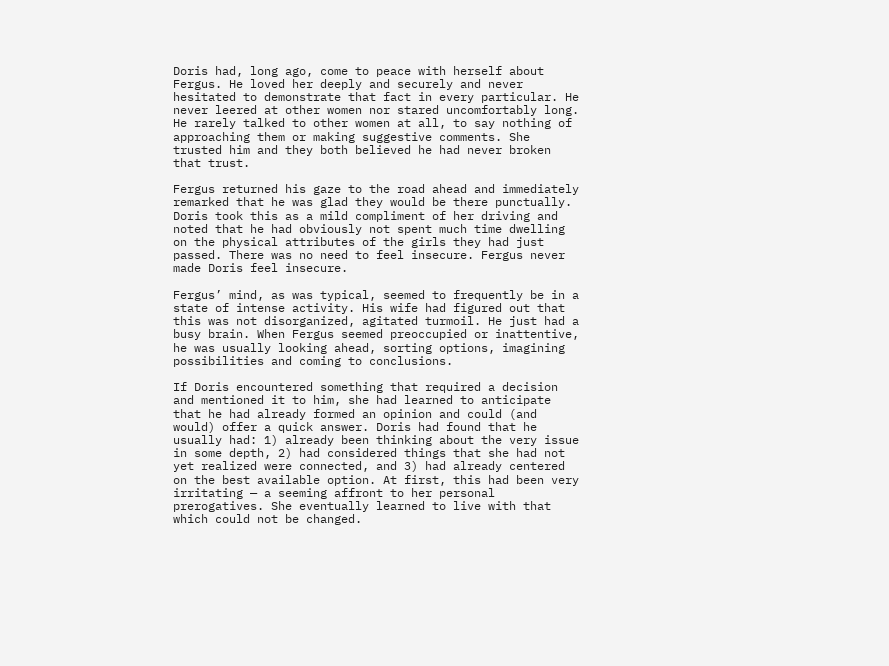Doris had, long ago, come to peace with herself about Fergus. He loved her deeply and securely and never hesitated to demonstrate that fact in every particular. He never leered at other women nor stared uncomfortably long. He rarely talked to other women at all, to say nothing of approaching them or making suggestive comments. She trusted him and they both believed he had never broken that trust.

Fergus returned his gaze to the road ahead and immediately remarked that he was glad they would be there punctually. Doris took this as a mild compliment of her driving and noted that he had obviously not spent much time dwelling on the physical attributes of the girls they had just passed. There was no need to feel insecure. Fergus never made Doris feel insecure.

Fergus’ mind, as was typical, seemed to frequently be in a state of intense activity. His wife had figured out that this was not disorganized, agitated turmoil. He just had a busy brain. When Fergus seemed preoccupied or inattentive, he was usually looking ahead, sorting options, imagining possibilities and coming to conclusions.

If Doris encountered something that required a decision and mentioned it to him, she had learned to anticipate that he had already formed an opinion and could (and would) offer a quick answer. Doris had found that he usually had: 1) already been thinking about the very issue in some depth, 2) had considered things that she had not yet realized were connected, and 3) had already centered on the best available option. At first, this had been very irritating — a seeming affront to her personal prerogatives. She eventually learned to live with that which could not be changed.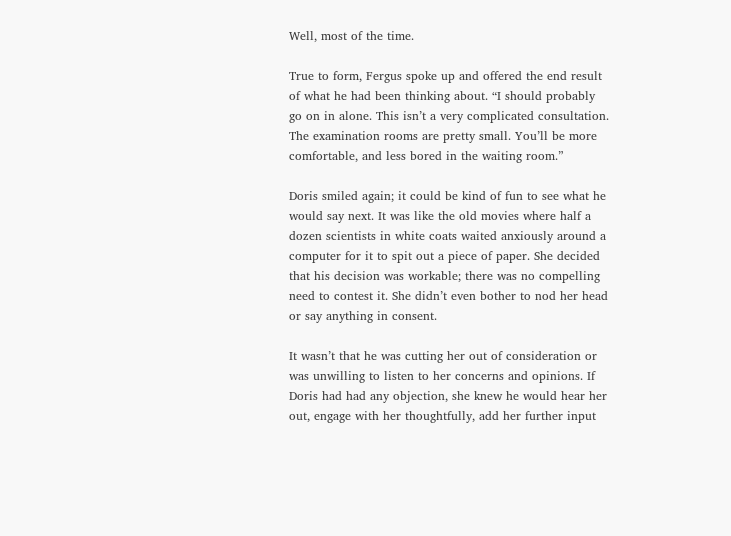Well, most of the time.

True to form, Fergus spoke up and offered the end result of what he had been thinking about. “I should probably go on in alone. This isn’t a very complicated consultation. The examination rooms are pretty small. You’ll be more comfortable, and less bored in the waiting room.”

Doris smiled again; it could be kind of fun to see what he would say next. It was like the old movies where half a dozen scientists in white coats waited anxiously around a computer for it to spit out a piece of paper. She decided that his decision was workable; there was no compelling need to contest it. She didn’t even bother to nod her head or say anything in consent.

It wasn’t that he was cutting her out of consideration or was unwilling to listen to her concerns and opinions. If Doris had had any objection, she knew he would hear her out, engage with her thoughtfully, add her further input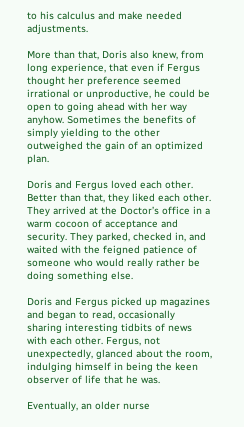to his calculus and make needed adjustments.

More than that, Doris also knew, from long experience, that even if Fergus thought her preference seemed irrational or unproductive, he could be open to going ahead with her way anyhow. Sometimes the benefits of simply yielding to the other outweighed the gain of an optimized plan.

Doris and Fergus loved each other. Better than that, they liked each other. They arrived at the Doctor’s office in a warm cocoon of acceptance and security. They parked, checked in, and waited with the feigned patience of someone who would really rather be doing something else.

Doris and Fergus picked up magazines and began to read, occasionally sharing interesting tidbits of news with each other. Fergus, not unexpectedly, glanced about the room, indulging himself in being the keen observer of life that he was.

Eventually, an older nurse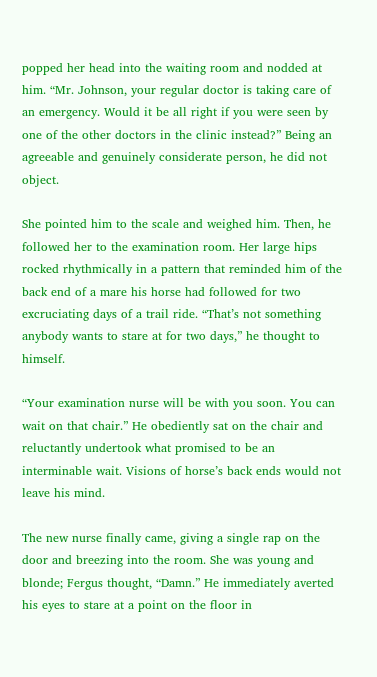popped her head into the waiting room and nodded at him. “Mr. Johnson, your regular doctor is taking care of an emergency. Would it be all right if you were seen by one of the other doctors in the clinic instead?” Being an agreeable and genuinely considerate person, he did not object.

She pointed him to the scale and weighed him. Then, he followed her to the examination room. Her large hips rocked rhythmically in a pattern that reminded him of the back end of a mare his horse had followed for two excruciating days of a trail ride. “That’s not something anybody wants to stare at for two days,” he thought to himself.

“Your examination nurse will be with you soon. You can wait on that chair.” He obediently sat on the chair and reluctantly undertook what promised to be an interminable wait. Visions of horse’s back ends would not leave his mind.

The new nurse finally came, giving a single rap on the door and breezing into the room. She was young and blonde; Fergus thought, “Damn.” He immediately averted his eyes to stare at a point on the floor in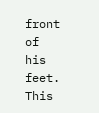front of his feet. This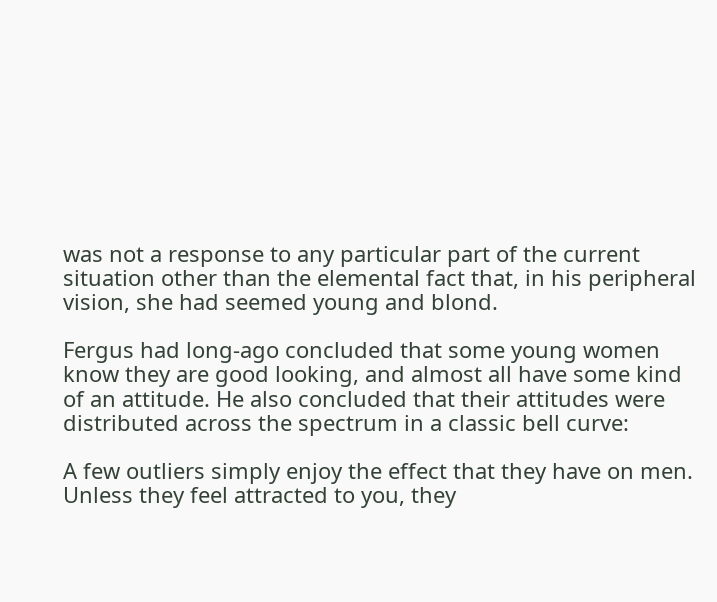was not a response to any particular part of the current situation other than the elemental fact that, in his peripheral vision, she had seemed young and blond.

Fergus had long-ago concluded that some young women know they are good looking, and almost all have some kind of an attitude. He also concluded that their attitudes were distributed across the spectrum in a classic bell curve:

A few outliers simply enjoy the effect that they have on men. Unless they feel attracted to you, they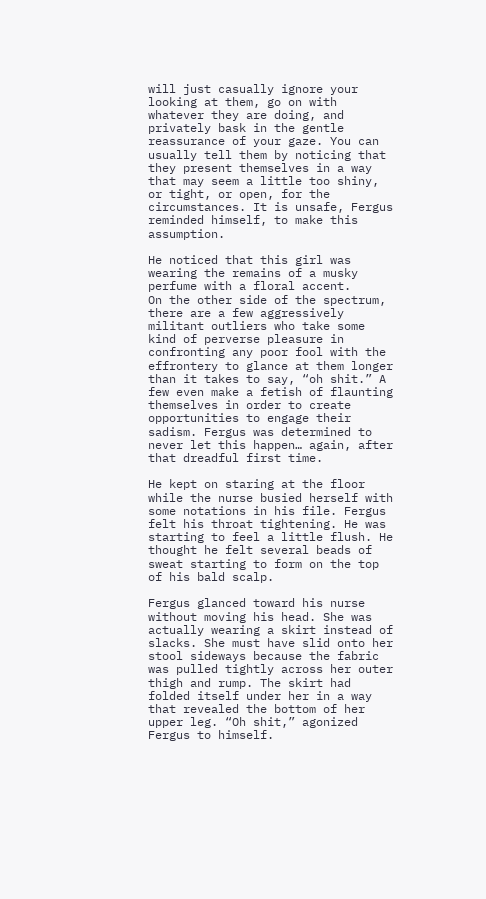will just casually ignore your looking at them, go on with whatever they are doing, and privately bask in the gentle reassurance of your gaze. You can usually tell them by noticing that they present themselves in a way that may seem a little too shiny, or tight, or open, for the circumstances. It is unsafe, Fergus reminded himself, to make this assumption.

He noticed that this girl was wearing the remains of a musky perfume with a floral accent.
On the other side of the spectrum, there are a few aggressively militant outliers who take some kind of perverse pleasure in confronting any poor fool with the effrontery to glance at them longer than it takes to say, “oh shit.” A few even make a fetish of flaunting themselves in order to create opportunities to engage their sadism. Fergus was determined to never let this happen… again, after that dreadful first time.

He kept on staring at the floor while the nurse busied herself with some notations in his file. Fergus felt his throat tightening. He was starting to feel a little flush. He thought he felt several beads of sweat starting to form on the top of his bald scalp.

Fergus glanced toward his nurse without moving his head. She was actually wearing a skirt instead of slacks. She must have slid onto her stool sideways because the fabric was pulled tightly across her outer thigh and rump. The skirt had folded itself under her in a way that revealed the bottom of her upper leg. “Oh shit,” agonized Fergus to himself.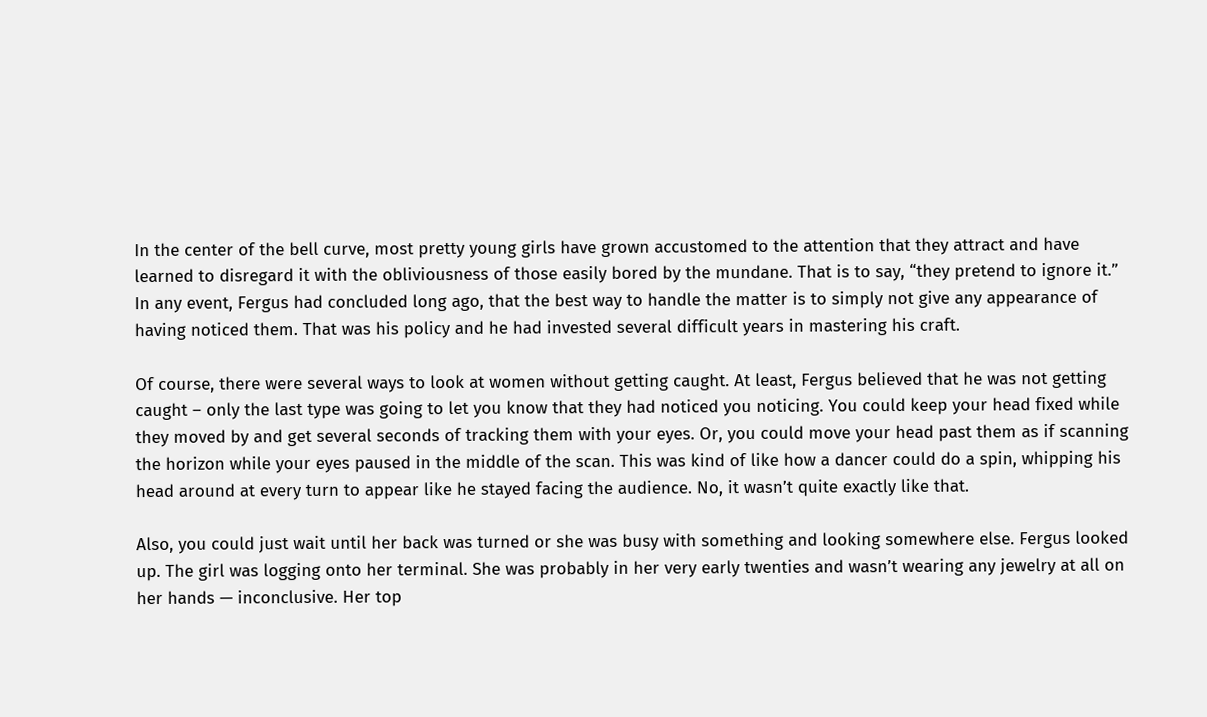In the center of the bell curve, most pretty young girls have grown accustomed to the attention that they attract and have learned to disregard it with the obliviousness of those easily bored by the mundane. That is to say, “they pretend to ignore it.” In any event, Fergus had concluded long ago, that the best way to handle the matter is to simply not give any appearance of having noticed them. That was his policy and he had invested several difficult years in mastering his craft.

Of course, there were several ways to look at women without getting caught. At least, Fergus believed that he was not getting caught – only the last type was going to let you know that they had noticed you noticing. You could keep your head fixed while they moved by and get several seconds of tracking them with your eyes. Or, you could move your head past them as if scanning the horizon while your eyes paused in the middle of the scan. This was kind of like how a dancer could do a spin, whipping his head around at every turn to appear like he stayed facing the audience. No, it wasn’t quite exactly like that.

Also, you could just wait until her back was turned or she was busy with something and looking somewhere else. Fergus looked up. The girl was logging onto her terminal. She was probably in her very early twenties and wasn’t wearing any jewelry at all on her hands — inconclusive. Her top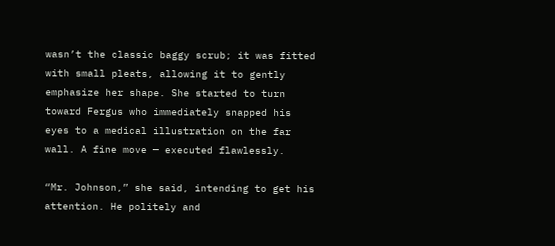wasn’t the classic baggy scrub; it was fitted with small pleats, allowing it to gently emphasize her shape. She started to turn toward Fergus who immediately snapped his eyes to a medical illustration on the far wall. A fine move — executed flawlessly.

“Mr. Johnson,” she said, intending to get his attention. He politely and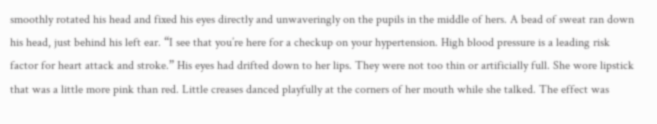smoothly rotated his head and fixed his eyes directly and unwaveringly on the pupils in the middle of hers. A bead of sweat ran down his head, just behind his left ear. “I see that you’re here for a checkup on your hypertension. High blood pressure is a leading risk factor for heart attack and stroke.” His eyes had drifted down to her lips. They were not too thin or artificially full. She wore lipstick that was a little more pink than red. Little creases danced playfully at the corners of her mouth while she talked. The effect was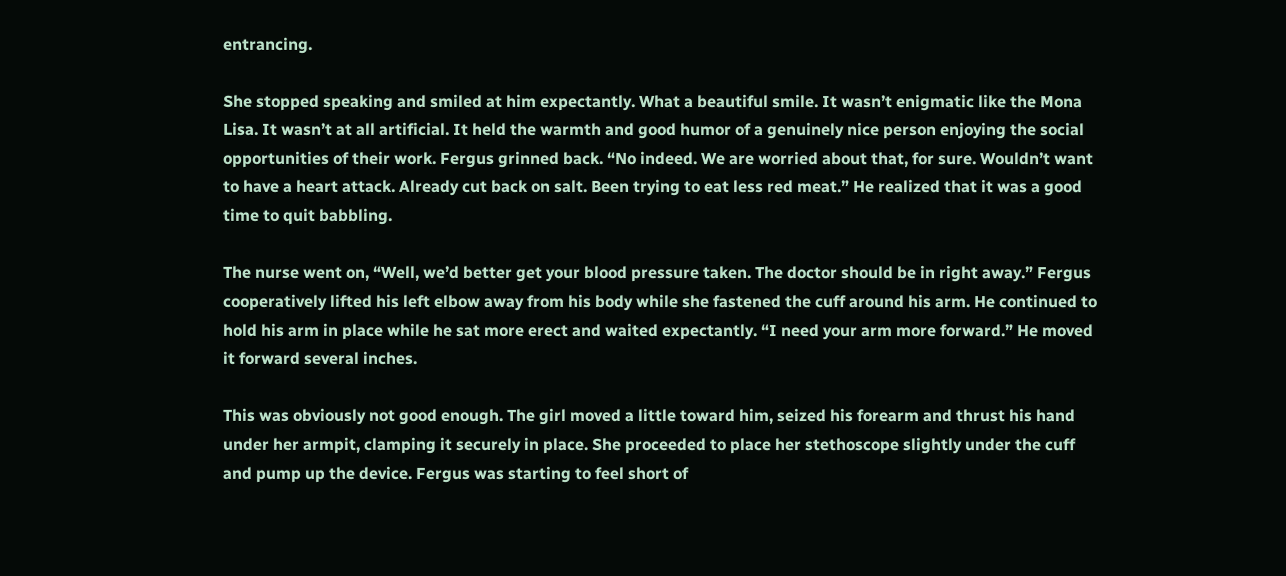entrancing.

She stopped speaking and smiled at him expectantly. What a beautiful smile. It wasn’t enigmatic like the Mona Lisa. It wasn’t at all artificial. It held the warmth and good humor of a genuinely nice person enjoying the social opportunities of their work. Fergus grinned back. “No indeed. We are worried about that, for sure. Wouldn’t want to have a heart attack. Already cut back on salt. Been trying to eat less red meat.” He realized that it was a good time to quit babbling.

The nurse went on, “Well, we’d better get your blood pressure taken. The doctor should be in right away.” Fergus cooperatively lifted his left elbow away from his body while she fastened the cuff around his arm. He continued to hold his arm in place while he sat more erect and waited expectantly. “I need your arm more forward.” He moved it forward several inches.

This was obviously not good enough. The girl moved a little toward him, seized his forearm and thrust his hand under her armpit, clamping it securely in place. She proceeded to place her stethoscope slightly under the cuff and pump up the device. Fergus was starting to feel short of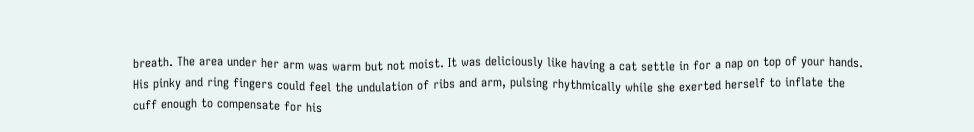breath. The area under her arm was warm but not moist. It was deliciously like having a cat settle in for a nap on top of your hands. His pinky and ring fingers could feel the undulation of ribs and arm, pulsing rhythmically while she exerted herself to inflate the cuff enough to compensate for his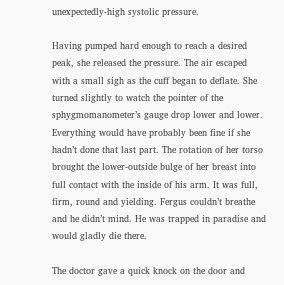unexpectedly-high systolic pressure.

Having pumped hard enough to reach a desired peak, she released the pressure. The air escaped with a small sigh as the cuff began to deflate. She turned slightly to watch the pointer of the sphygmomanometer’s gauge drop lower and lower. Everything would have probably been fine if she hadn’t done that last part. The rotation of her torso brought the lower-outside bulge of her breast into full contact with the inside of his arm. It was full, firm, round and yielding. Fergus couldn’t breathe and he didn’t mind. He was trapped in paradise and would gladly die there.

The doctor gave a quick knock on the door and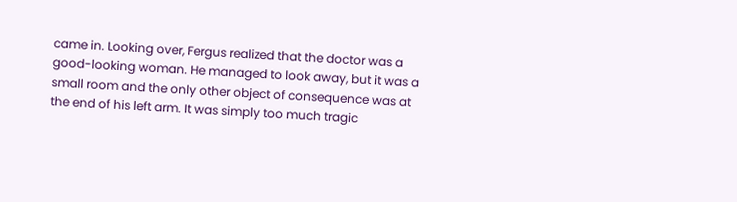came in. Looking over, Fergus realized that the doctor was a good-looking woman. He managed to look away, but it was a small room and the only other object of consequence was at the end of his left arm. It was simply too much tragic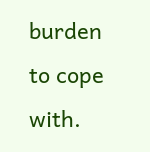burden to cope with.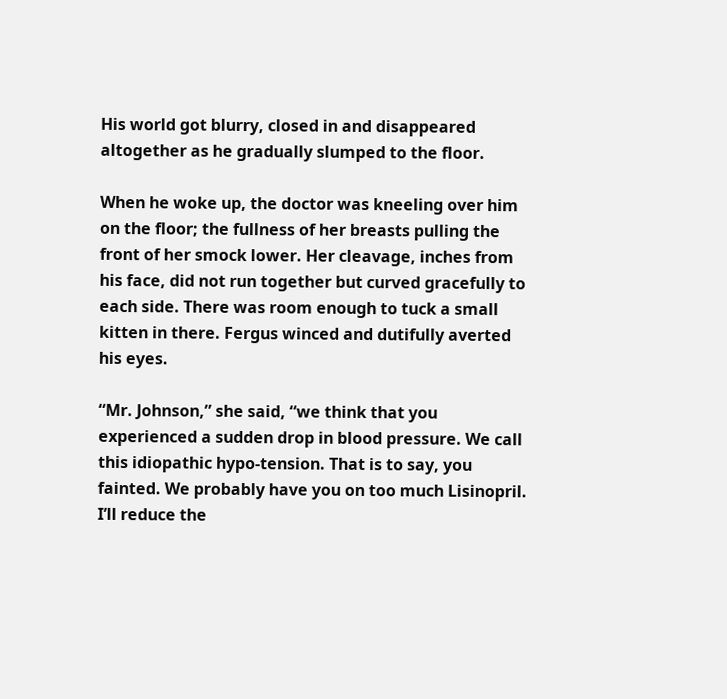His world got blurry, closed in and disappeared altogether as he gradually slumped to the floor.

When he woke up, the doctor was kneeling over him on the floor; the fullness of her breasts pulling the front of her smock lower. Her cleavage, inches from his face, did not run together but curved gracefully to each side. There was room enough to tuck a small kitten in there. Fergus winced and dutifully averted his eyes.

“Mr. Johnson,” she said, “we think that you experienced a sudden drop in blood pressure. We call this idiopathic hypo-tension. That is to say, you fainted. We probably have you on too much Lisinopril. I’ll reduce the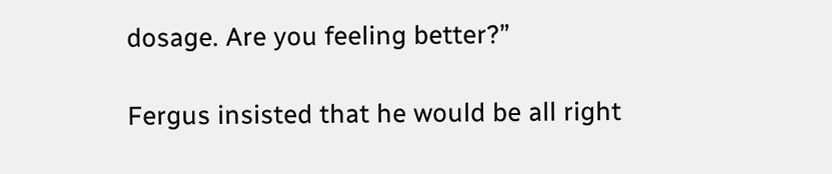dosage. Are you feeling better?”

Fergus insisted that he would be all right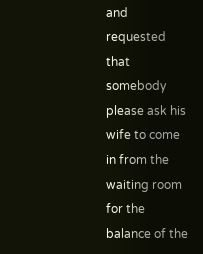and requested that somebody please ask his wife to come in from the waiting room for the balance of the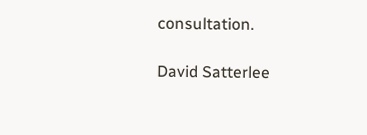consultation.

David Satterlee